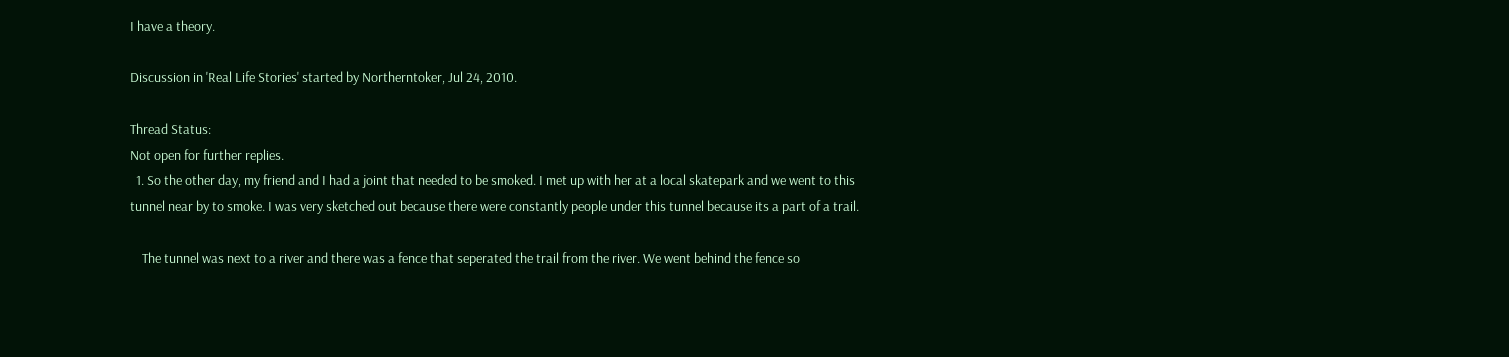I have a theory.

Discussion in 'Real Life Stories' started by Northerntoker, Jul 24, 2010.

Thread Status:
Not open for further replies.
  1. So the other day, my friend and I had a joint that needed to be smoked. I met up with her at a local skatepark and we went to this tunnel near by to smoke. I was very sketched out because there were constantly people under this tunnel because its a part of a trail.

    The tunnel was next to a river and there was a fence that seperated the trail from the river. We went behind the fence so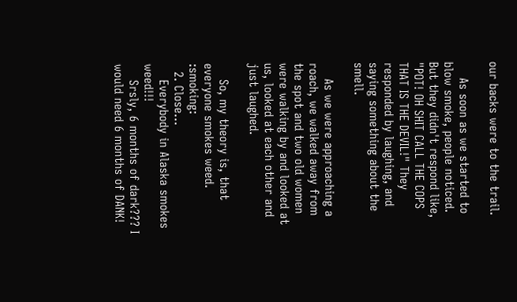our backs were to the trail.

    As soon as we started to blow smoke, people noticed. But they didn't respond like, "POT! OH SHIT CALL THE COPS THAT IS THE DEVIL!" They responded by laughing, and saying something about the smell.

    As we were approaching a roach, we walked away from the spot and two old women were walking by and looked at us, looked at each other and just laughed.

    So, my theory is, that everyone smokes weed. :smoking:
  2. Close...
    Everybody in Alaska smokes weed!!!
    Srsly, 6 months of dark??? I would need 6 months of DANK!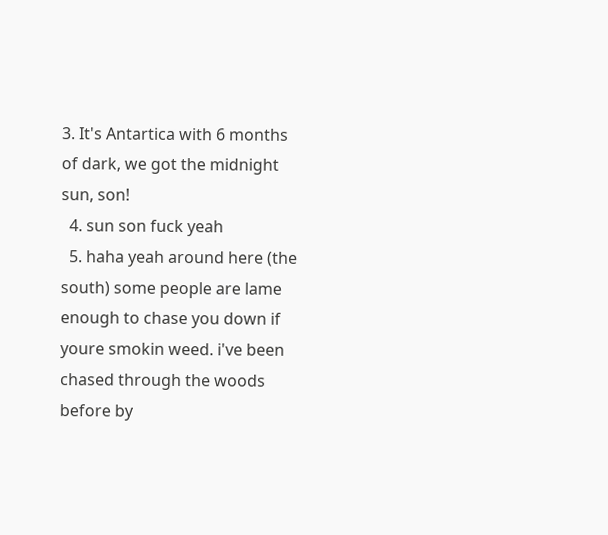3. It's Antartica with 6 months of dark, we got the midnight sun, son!
  4. sun son fuck yeah
  5. haha yeah around here (the south) some people are lame enough to chase you down if youre smokin weed. i've been chased through the woods before by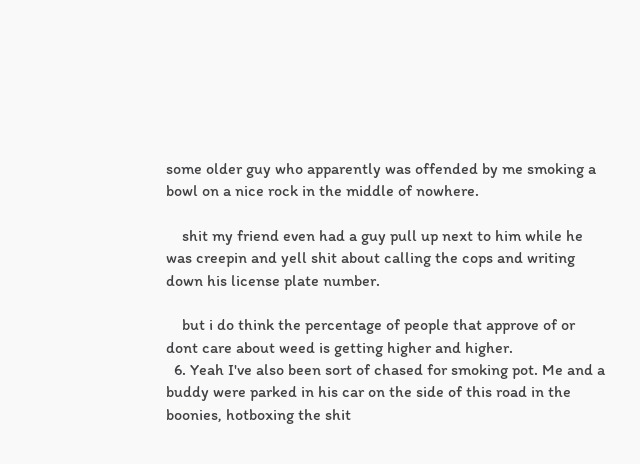some older guy who apparently was offended by me smoking a bowl on a nice rock in the middle of nowhere.

    shit my friend even had a guy pull up next to him while he was creepin and yell shit about calling the cops and writing down his license plate number.

    but i do think the percentage of people that approve of or dont care about weed is getting higher and higher.
  6. Yeah I've also been sort of chased for smoking pot. Me and a buddy were parked in his car on the side of this road in the boonies, hotboxing the shit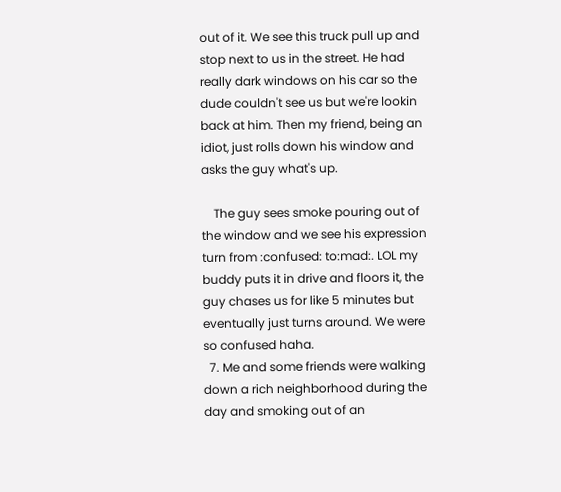out of it. We see this truck pull up and stop next to us in the street. He had really dark windows on his car so the dude couldn't see us but we're lookin back at him. Then my friend, being an idiot, just rolls down his window and asks the guy what's up.

    The guy sees smoke pouring out of the window and we see his expression turn from :confused: to:mad:. LOL my buddy puts it in drive and floors it, the guy chases us for like 5 minutes but eventually just turns around. We were so confused haha.
  7. Me and some friends were walking down a rich neighborhood during the day and smoking out of an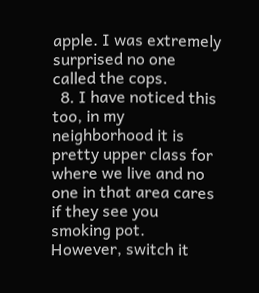apple. I was extremely surprised no one called the cops.
  8. I have noticed this too, in my neighborhood it is pretty upper class for where we live and no one in that area cares if they see you smoking pot. However, switch it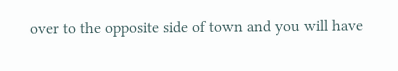over to the opposite side of town and you will have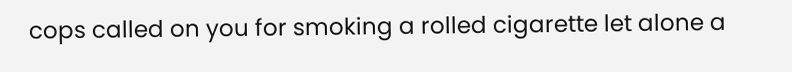cops called on you for smoking a rolled cigarette let alone a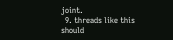joint.
  9. threads like this should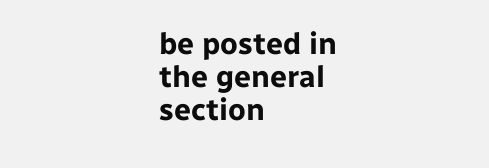be posted in the general section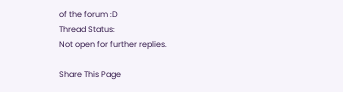of the forum :D
Thread Status:
Not open for further replies.

Share This Page